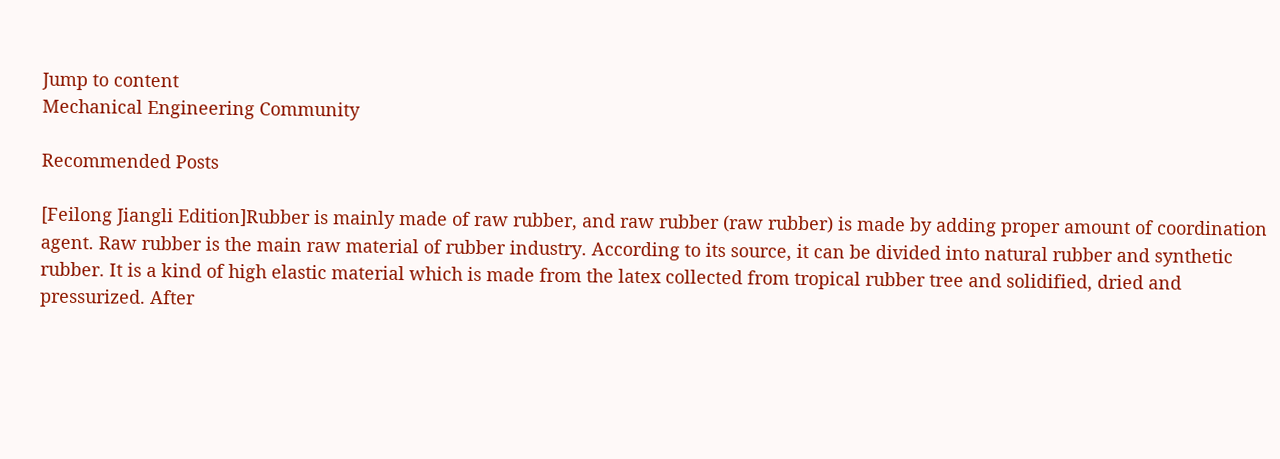Jump to content
Mechanical Engineering Community

Recommended Posts

[Feilong Jiangli Edition]Rubber is mainly made of raw rubber, and raw rubber (raw rubber) is made by adding proper amount of coordination agent. Raw rubber is the main raw material of rubber industry. According to its source, it can be divided into natural rubber and synthetic rubber. It is a kind of high elastic material which is made from the latex collected from tropical rubber tree and solidified, dried and pressurized. After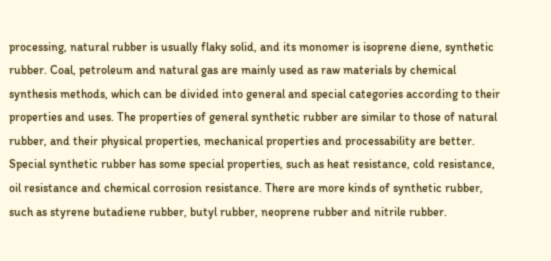processing, natural rubber is usually flaky solid, and its monomer is isoprene diene, synthetic rubber. Coal, petroleum and natural gas are mainly used as raw materials by chemical synthesis methods, which can be divided into general and special categories according to their properties and uses. The properties of general synthetic rubber are similar to those of natural rubber, and their physical properties, mechanical properties and processability are better. Special synthetic rubber has some special properties, such as heat resistance, cold resistance, oil resistance and chemical corrosion resistance. There are more kinds of synthetic rubber, such as styrene butadiene rubber, butyl rubber, neoprene rubber and nitrile rubber.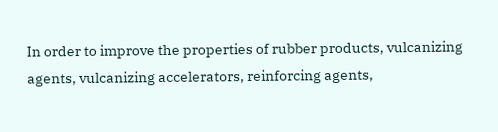In order to improve the properties of rubber products, vulcanizing agents, vulcanizing accelerators, reinforcing agents,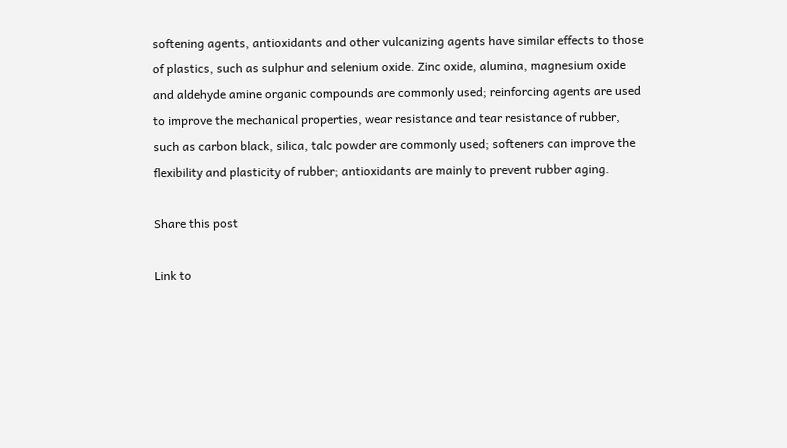softening agents, antioxidants and other vulcanizing agents have similar effects to those of plastics, such as sulphur and selenium oxide. Zinc oxide, alumina, magnesium oxide and aldehyde amine organic compounds are commonly used; reinforcing agents are used to improve the mechanical properties, wear resistance and tear resistance of rubber, such as carbon black, silica, talc powder are commonly used; softeners can improve the flexibility and plasticity of rubber; antioxidants are mainly to prevent rubber aging.

Share this post

Link to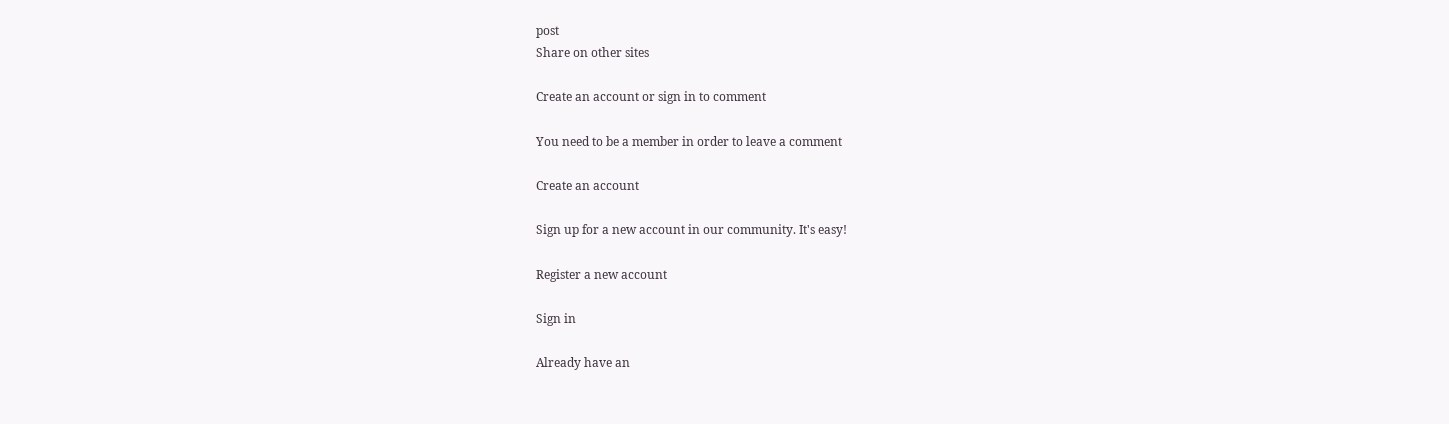post
Share on other sites

Create an account or sign in to comment

You need to be a member in order to leave a comment

Create an account

Sign up for a new account in our community. It's easy!

Register a new account

Sign in

Already have an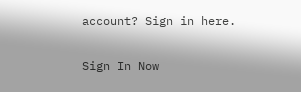account? Sign in here.

Sign In Now